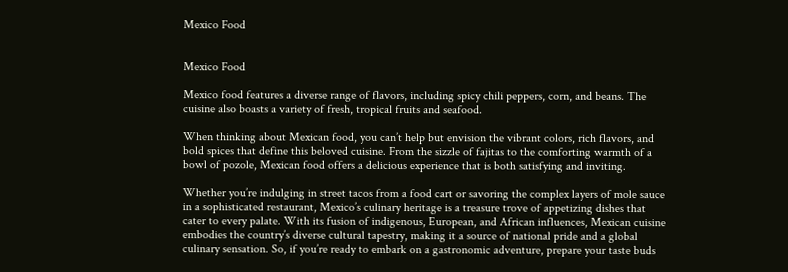Mexico Food


Mexico Food

Mexico food features a diverse range of flavors, including spicy chili peppers, corn, and beans. The cuisine also boasts a variety of fresh, tropical fruits and seafood.

When thinking about Mexican food, you can’t help but envision the vibrant colors, rich flavors, and bold spices that define this beloved cuisine. From the sizzle of fajitas to the comforting warmth of a bowl of pozole, Mexican food offers a delicious experience that is both satisfying and inviting.

Whether you’re indulging in street tacos from a food cart or savoring the complex layers of mole sauce in a sophisticated restaurant, Mexico’s culinary heritage is a treasure trove of appetizing dishes that cater to every palate. With its fusion of indigenous, European, and African influences, Mexican cuisine embodies the country’s diverse cultural tapestry, making it a source of national pride and a global culinary sensation. So, if you’re ready to embark on a gastronomic adventure, prepare your taste buds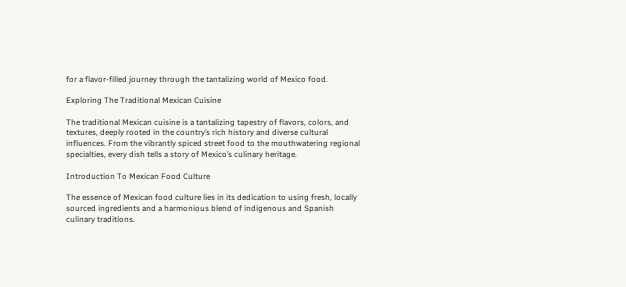for a flavor-filled journey through the tantalizing world of Mexico food.

Exploring The Traditional Mexican Cuisine

The traditional Mexican cuisine is a tantalizing tapestry of flavors, colors, and textures, deeply rooted in the country’s rich history and diverse cultural influences. From the vibrantly spiced street food to the mouthwatering regional specialties, every dish tells a story of Mexico’s culinary heritage.

Introduction To Mexican Food Culture

The essence of Mexican food culture lies in its dedication to using fresh, locally sourced ingredients and a harmonious blend of indigenous and Spanish culinary traditions.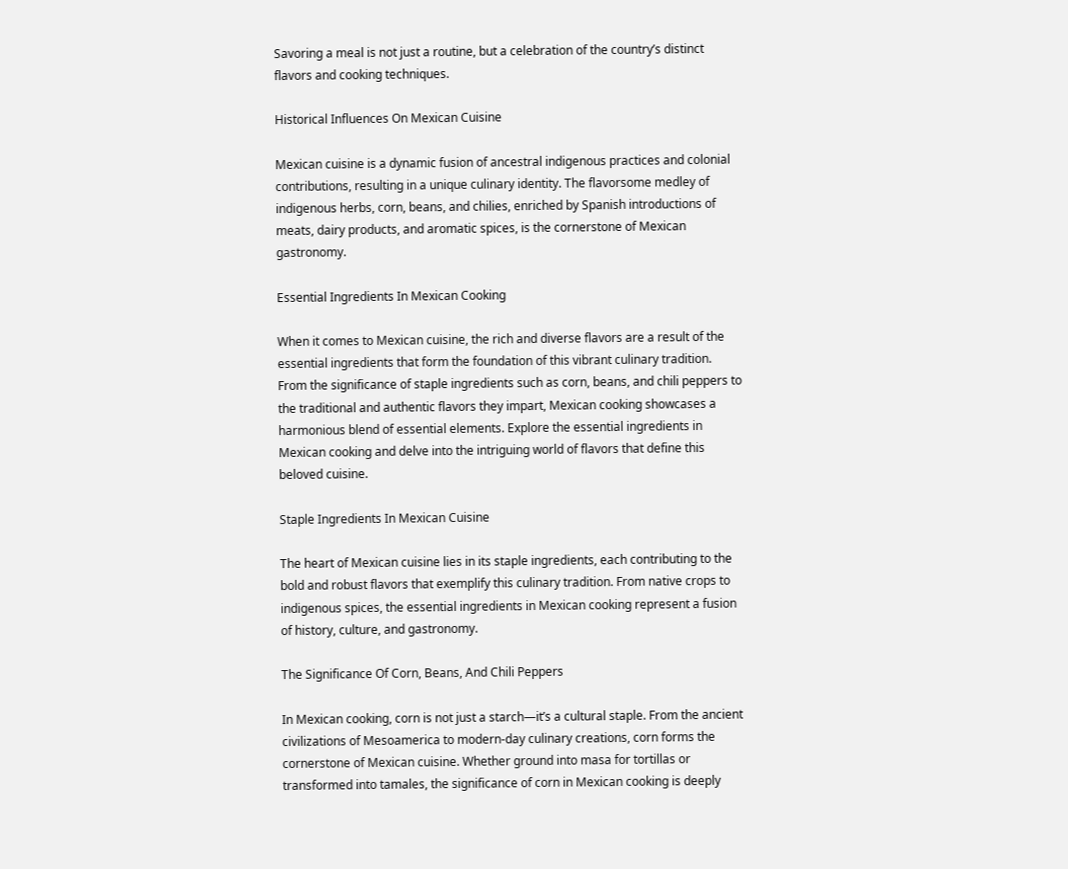Savoring a meal is not just a routine, but a celebration of the country’s distinct flavors and cooking techniques.

Historical Influences On Mexican Cuisine

Mexican cuisine is a dynamic fusion of ancestral indigenous practices and colonial contributions, resulting in a unique culinary identity. The flavorsome medley of indigenous herbs, corn, beans, and chilies, enriched by Spanish introductions of meats, dairy products, and aromatic spices, is the cornerstone of Mexican gastronomy.

Essential Ingredients In Mexican Cooking

When it comes to Mexican cuisine, the rich and diverse flavors are a result of the essential ingredients that form the foundation of this vibrant culinary tradition. From the significance of staple ingredients such as corn, beans, and chili peppers to the traditional and authentic flavors they impart, Mexican cooking showcases a harmonious blend of essential elements. Explore the essential ingredients in Mexican cooking and delve into the intriguing world of flavors that define this beloved cuisine.

Staple Ingredients In Mexican Cuisine

The heart of Mexican cuisine lies in its staple ingredients, each contributing to the bold and robust flavors that exemplify this culinary tradition. From native crops to indigenous spices, the essential ingredients in Mexican cooking represent a fusion of history, culture, and gastronomy.

The Significance Of Corn, Beans, And Chili Peppers

In Mexican cooking, corn is not just a starch—it’s a cultural staple. From the ancient civilizations of Mesoamerica to modern-day culinary creations, corn forms the cornerstone of Mexican cuisine. Whether ground into masa for tortillas or transformed into tamales, the significance of corn in Mexican cooking is deeply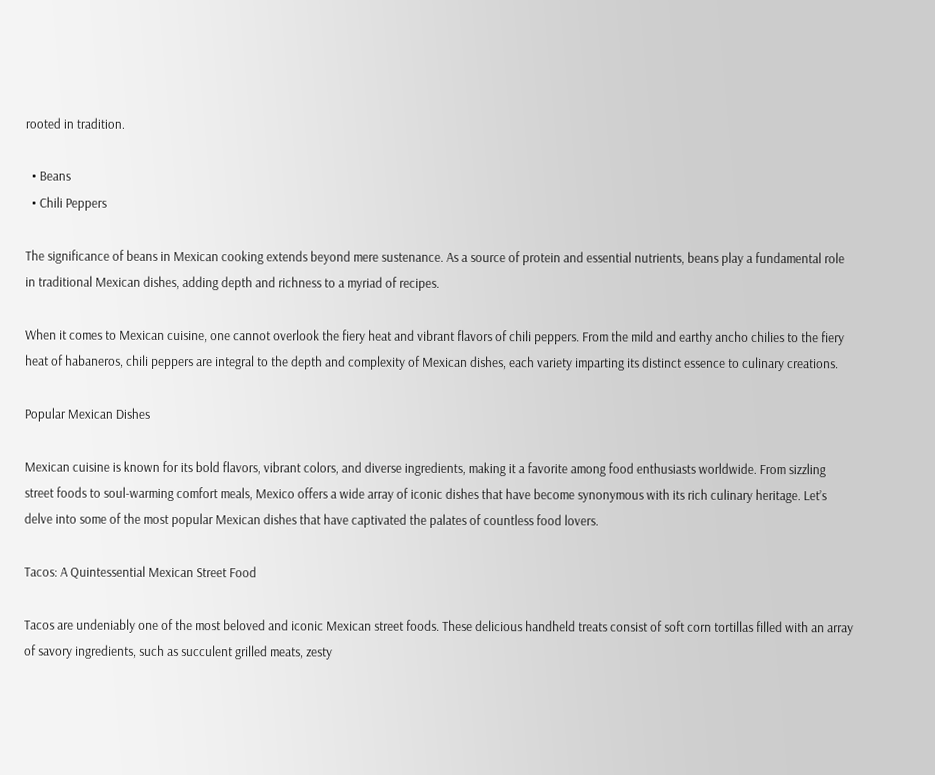rooted in tradition.

  • Beans
  • Chili Peppers

The significance of beans in Mexican cooking extends beyond mere sustenance. As a source of protein and essential nutrients, beans play a fundamental role in traditional Mexican dishes, adding depth and richness to a myriad of recipes.

When it comes to Mexican cuisine, one cannot overlook the fiery heat and vibrant flavors of chili peppers. From the mild and earthy ancho chilies to the fiery heat of habaneros, chili peppers are integral to the depth and complexity of Mexican dishes, each variety imparting its distinct essence to culinary creations.

Popular Mexican Dishes

Mexican cuisine is known for its bold flavors, vibrant colors, and diverse ingredients, making it a favorite among food enthusiasts worldwide. From sizzling street foods to soul-warming comfort meals, Mexico offers a wide array of iconic dishes that have become synonymous with its rich culinary heritage. Let’s delve into some of the most popular Mexican dishes that have captivated the palates of countless food lovers.

Tacos: A Quintessential Mexican Street Food

Tacos are undeniably one of the most beloved and iconic Mexican street foods. These delicious handheld treats consist of soft corn tortillas filled with an array of savory ingredients, such as succulent grilled meats, zesty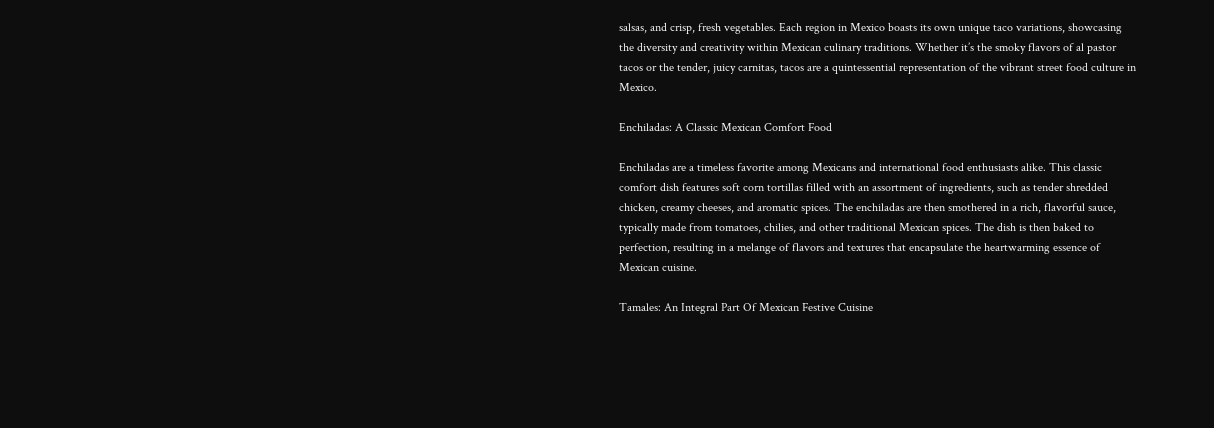salsas, and crisp, fresh vegetables. Each region in Mexico boasts its own unique taco variations, showcasing the diversity and creativity within Mexican culinary traditions. Whether it’s the smoky flavors of al pastor tacos or the tender, juicy carnitas, tacos are a quintessential representation of the vibrant street food culture in Mexico.

Enchiladas: A Classic Mexican Comfort Food

Enchiladas are a timeless favorite among Mexicans and international food enthusiasts alike. This classic comfort dish features soft corn tortillas filled with an assortment of ingredients, such as tender shredded chicken, creamy cheeses, and aromatic spices. The enchiladas are then smothered in a rich, flavorful sauce, typically made from tomatoes, chilies, and other traditional Mexican spices. The dish is then baked to perfection, resulting in a melange of flavors and textures that encapsulate the heartwarming essence of Mexican cuisine.

Tamales: An Integral Part Of Mexican Festive Cuisine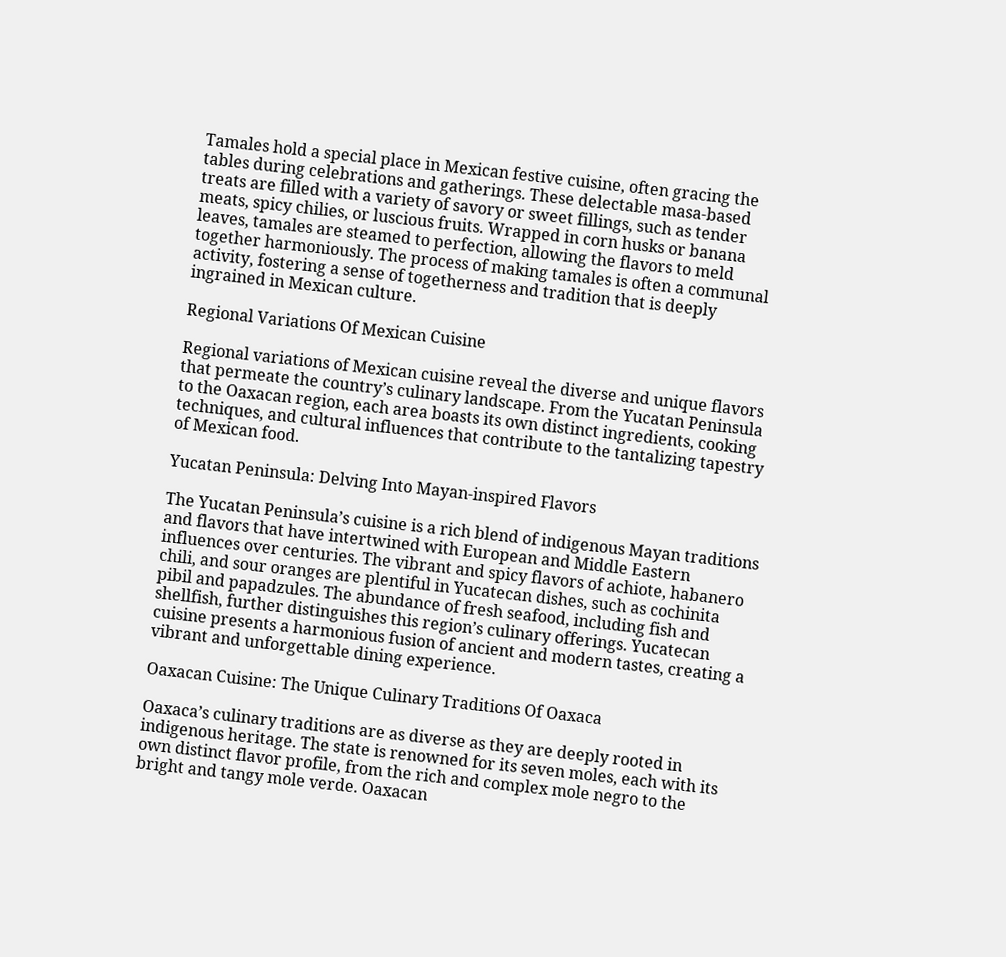Tamales hold a special place in Mexican festive cuisine, often gracing the tables during celebrations and gatherings. These delectable masa-based treats are filled with a variety of savory or sweet fillings, such as tender meats, spicy chilies, or luscious fruits. Wrapped in corn husks or banana leaves, tamales are steamed to perfection, allowing the flavors to meld together harmoniously. The process of making tamales is often a communal activity, fostering a sense of togetherness and tradition that is deeply ingrained in Mexican culture.

Regional Variations Of Mexican Cuisine

Regional variations of Mexican cuisine reveal the diverse and unique flavors that permeate the country’s culinary landscape. From the Yucatan Peninsula to the Oaxacan region, each area boasts its own distinct ingredients, cooking techniques, and cultural influences that contribute to the tantalizing tapestry of Mexican food.

Yucatan Peninsula: Delving Into Mayan-inspired Flavors

The Yucatan Peninsula’s cuisine is a rich blend of indigenous Mayan traditions and flavors that have intertwined with European and Middle Eastern influences over centuries. The vibrant and spicy flavors of achiote, habanero chili, and sour oranges are plentiful in Yucatecan dishes, such as cochinita pibil and papadzules. The abundance of fresh seafood, including fish and shellfish, further distinguishes this region’s culinary offerings. Yucatecan cuisine presents a harmonious fusion of ancient and modern tastes, creating a vibrant and unforgettable dining experience.

Oaxacan Cuisine: The Unique Culinary Traditions Of Oaxaca

Oaxaca’s culinary traditions are as diverse as they are deeply rooted in indigenous heritage. The state is renowned for its seven moles, each with its own distinct flavor profile, from the rich and complex mole negro to the bright and tangy mole verde. Oaxacan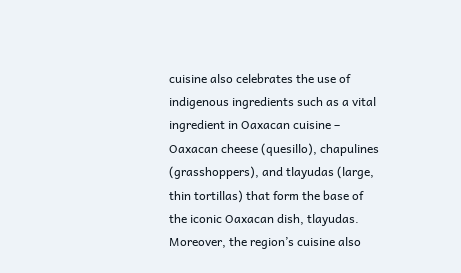cuisine also celebrates the use of indigenous ingredients such as a vital ingredient in Oaxacan cuisine – Oaxacan cheese (quesillo), chapulines (grasshoppers), and tlayudas (large, thin tortillas) that form the base of the iconic Oaxacan dish, tlayudas. Moreover, the region’s cuisine also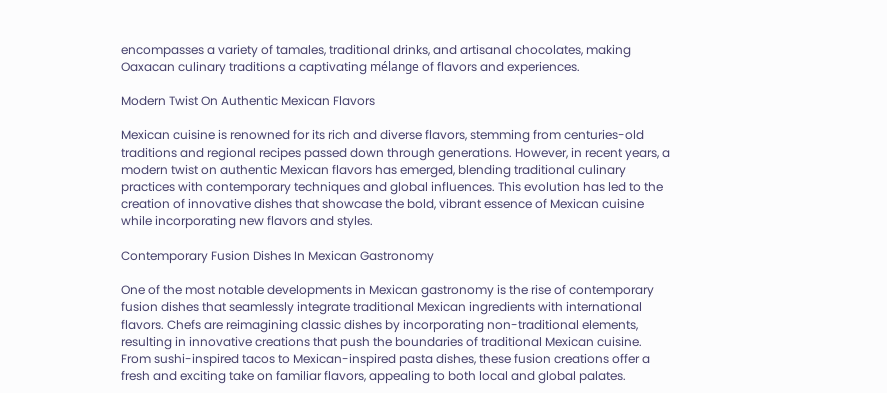encompasses a variety of tamales, traditional drinks, and artisanal chocolates, making Oaxacan culinary traditions a captivating mélange of flavors and experiences.

Modern Twist On Authentic Mexican Flavors

Mexican cuisine is renowned for its rich and diverse flavors, stemming from centuries-old traditions and regional recipes passed down through generations. However, in recent years, a modern twist on authentic Mexican flavors has emerged, blending traditional culinary practices with contemporary techniques and global influences. This evolution has led to the creation of innovative dishes that showcase the bold, vibrant essence of Mexican cuisine while incorporating new flavors and styles.

Contemporary Fusion Dishes In Mexican Gastronomy

One of the most notable developments in Mexican gastronomy is the rise of contemporary fusion dishes that seamlessly integrate traditional Mexican ingredients with international flavors. Chefs are reimagining classic dishes by incorporating non-traditional elements, resulting in innovative creations that push the boundaries of traditional Mexican cuisine. From sushi-inspired tacos to Mexican-inspired pasta dishes, these fusion creations offer a fresh and exciting take on familiar flavors, appealing to both local and global palates.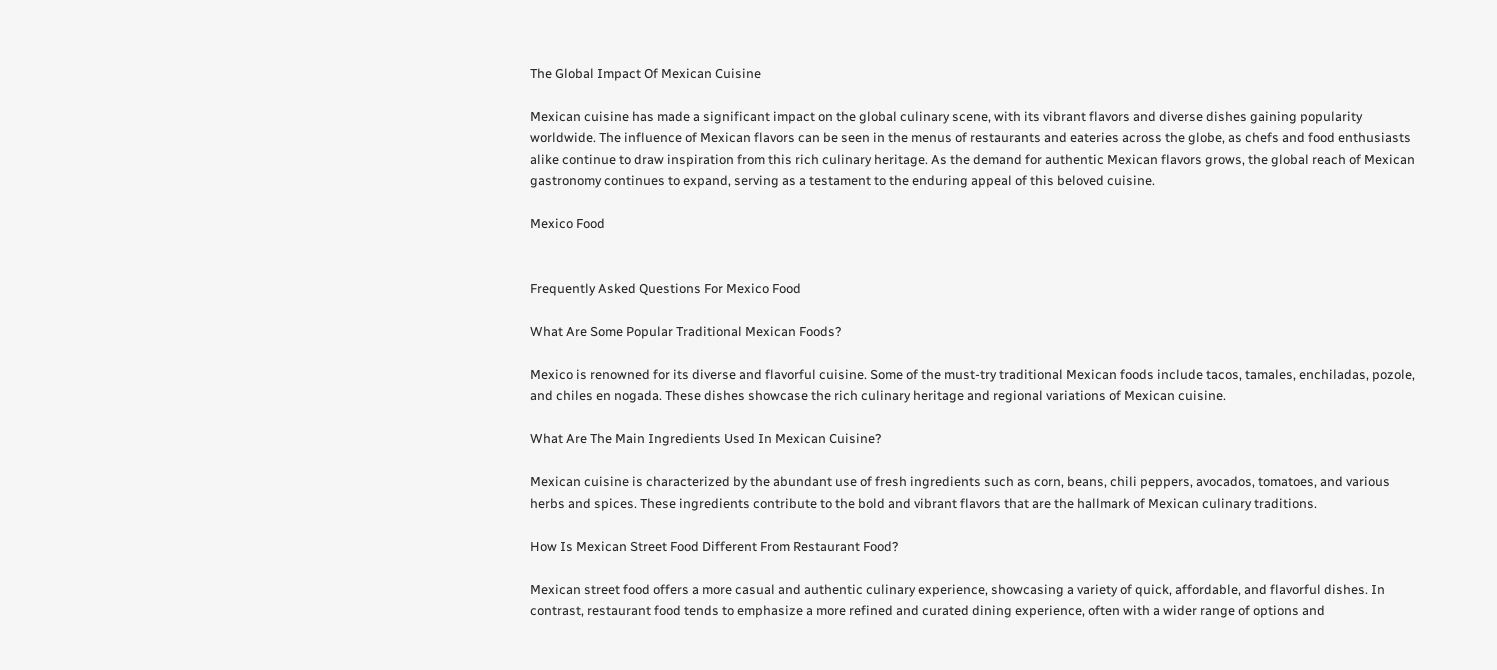The Global Impact Of Mexican Cuisine

Mexican cuisine has made a significant impact on the global culinary scene, with its vibrant flavors and diverse dishes gaining popularity worldwide. The influence of Mexican flavors can be seen in the menus of restaurants and eateries across the globe, as chefs and food enthusiasts alike continue to draw inspiration from this rich culinary heritage. As the demand for authentic Mexican flavors grows, the global reach of Mexican gastronomy continues to expand, serving as a testament to the enduring appeal of this beloved cuisine.

Mexico Food


Frequently Asked Questions For Mexico Food

What Are Some Popular Traditional Mexican Foods?

Mexico is renowned for its diverse and flavorful cuisine. Some of the must-try traditional Mexican foods include tacos, tamales, enchiladas, pozole, and chiles en nogada. These dishes showcase the rich culinary heritage and regional variations of Mexican cuisine.

What Are The Main Ingredients Used In Mexican Cuisine?

Mexican cuisine is characterized by the abundant use of fresh ingredients such as corn, beans, chili peppers, avocados, tomatoes, and various herbs and spices. These ingredients contribute to the bold and vibrant flavors that are the hallmark of Mexican culinary traditions.

How Is Mexican Street Food Different From Restaurant Food?

Mexican street food offers a more casual and authentic culinary experience, showcasing a variety of quick, affordable, and flavorful dishes. In contrast, restaurant food tends to emphasize a more refined and curated dining experience, often with a wider range of options and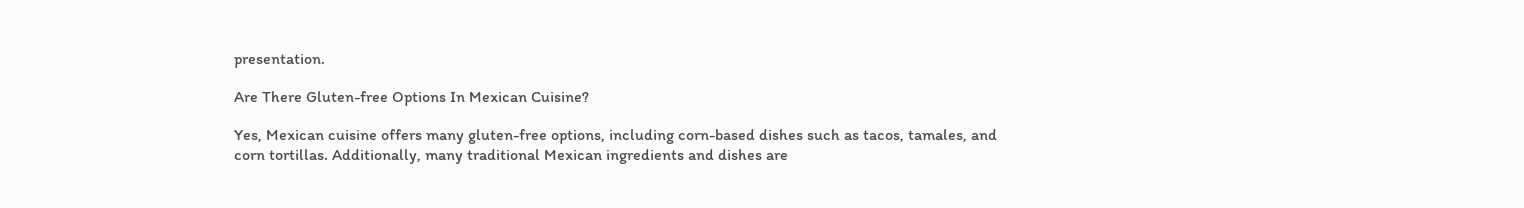presentation.

Are There Gluten-free Options In Mexican Cuisine?

Yes, Mexican cuisine offers many gluten-free options, including corn-based dishes such as tacos, tamales, and corn tortillas. Additionally, many traditional Mexican ingredients and dishes are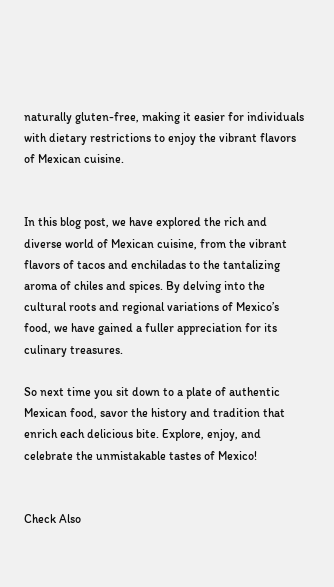naturally gluten-free, making it easier for individuals with dietary restrictions to enjoy the vibrant flavors of Mexican cuisine.


In this blog post, we have explored the rich and diverse world of Mexican cuisine, from the vibrant flavors of tacos and enchiladas to the tantalizing aroma of chiles and spices. By delving into the cultural roots and regional variations of Mexico’s food, we have gained a fuller appreciation for its culinary treasures.

So next time you sit down to a plate of authentic Mexican food, savor the history and tradition that enrich each delicious bite. Explore, enjoy, and celebrate the unmistakable tastes of Mexico!


Check Also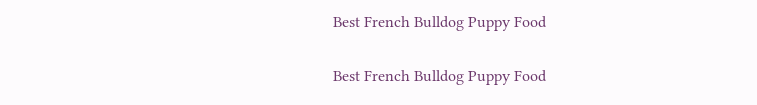Best French Bulldog Puppy Food

Best French Bulldog Puppy Food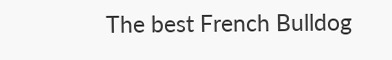The best French Bulldog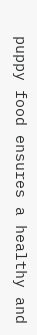puppy food ensures a healthy and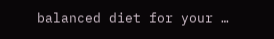balanced diet for your …